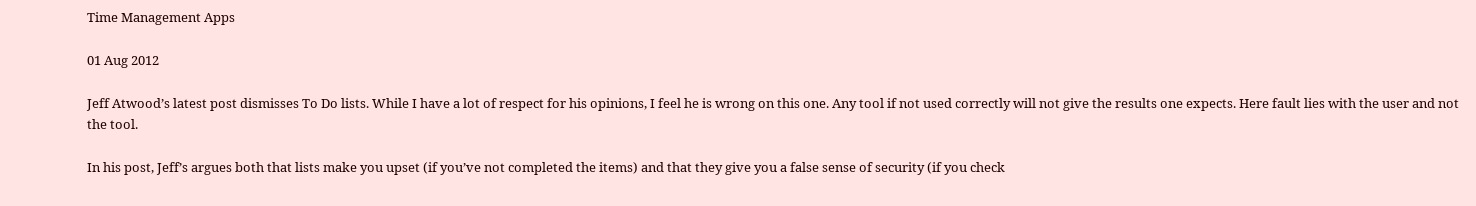Time Management Apps

01 Aug 2012

Jeff Atwood’s latest post dismisses To Do lists. While I have a lot of respect for his opinions, I feel he is wrong on this one. Any tool if not used correctly will not give the results one expects. Here fault lies with the user and not the tool.

In his post, Jeff’s argues both that lists make you upset (if you’ve not completed the items) and that they give you a false sense of security (if you check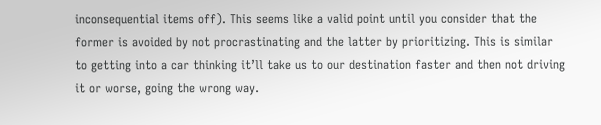inconsequential items off). This seems like a valid point until you consider that the former is avoided by not procrastinating and the latter by prioritizing. This is similar to getting into a car thinking it’ll take us to our destination faster and then not driving it or worse, going the wrong way.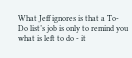What Jeff ignores is that a To-Do list’s job is only to remind you what is left to do - it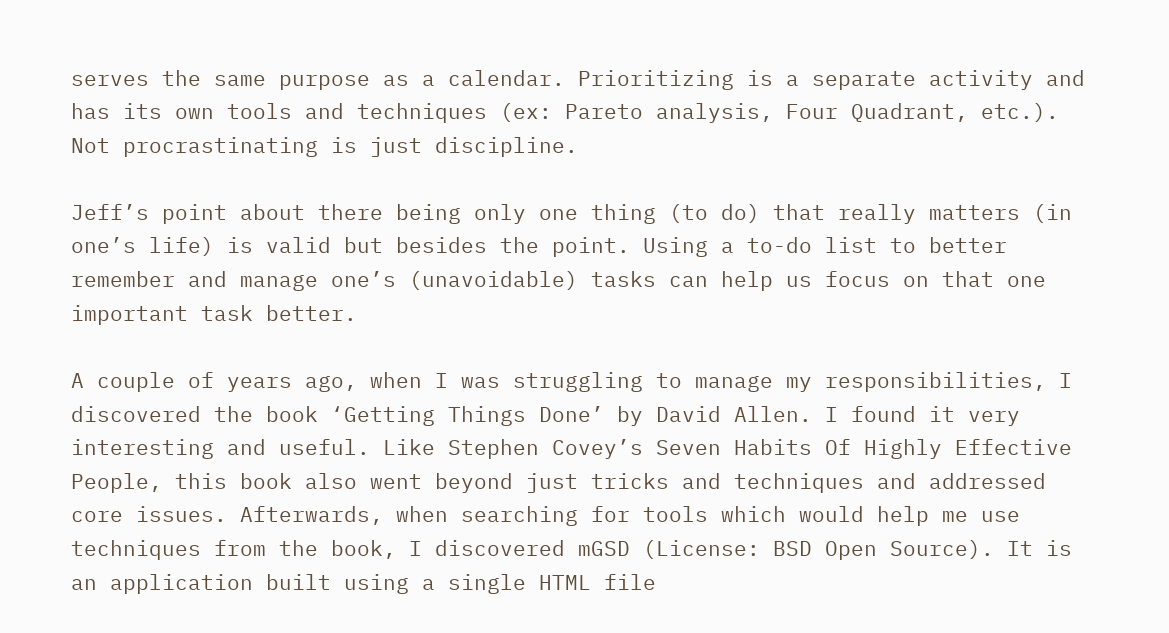serves the same purpose as a calendar. Prioritizing is a separate activity and has its own tools and techniques (ex: Pareto analysis, Four Quadrant, etc.). Not procrastinating is just discipline.

Jeff’s point about there being only one thing (to do) that really matters (in one’s life) is valid but besides the point. Using a to-do list to better remember and manage one’s (unavoidable) tasks can help us focus on that one important task better.

A couple of years ago, when I was struggling to manage my responsibilities, I discovered the book ‘Getting Things Done’ by David Allen. I found it very interesting and useful. Like Stephen Covey’s Seven Habits Of Highly Effective People, this book also went beyond just tricks and techniques and addressed core issues. Afterwards, when searching for tools which would help me use techniques from the book, I discovered mGSD (License: BSD Open Source). It is an application built using a single HTML file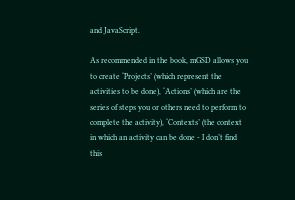and JavaScript.

As recommended in the book, mGSD allows you to create ‘Projects’ (which represent the activities to be done), ‘Actions’ (which are the series of steps you or others need to perform to complete the activity), ‘Contexts’ (the context in which an activity can be done - I don’t find this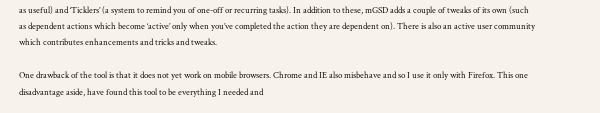as useful) and ‘Ticklers’ (a system to remind you of one-off or recurring tasks). In addition to these, mGSD adds a couple of tweaks of its own (such as dependent actions which become ‘active’ only when you’ve completed the action they are dependent on). There is also an active user community which contributes enhancements and tricks and tweaks.

One drawback of the tool is that it does not yet work on mobile browsers. Chrome and IE also misbehave and so I use it only with Firefox. This one disadvantage aside, have found this tool to be everything I needed and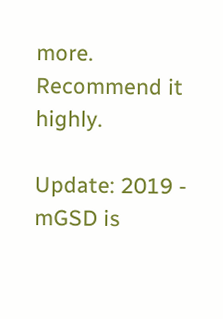more. Recommend it highly.

Update: 2019 - mGSD is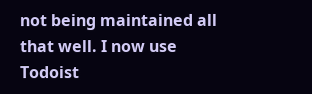not being maintained all that well. I now use Todoist